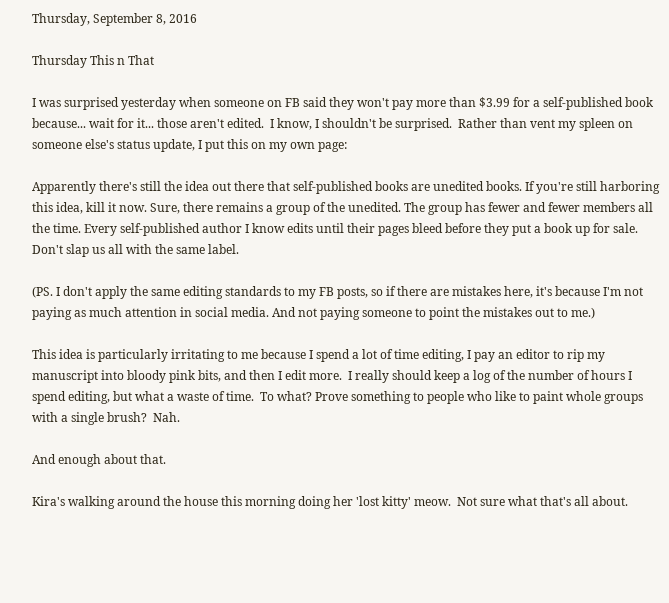Thursday, September 8, 2016

Thursday This n That

I was surprised yesterday when someone on FB said they won't pay more than $3.99 for a self-published book because... wait for it... those aren't edited.  I know, I shouldn't be surprised.  Rather than vent my spleen on someone else's status update, I put this on my own page:

Apparently there's still the idea out there that self-published books are unedited books. If you're still harboring this idea, kill it now. Sure, there remains a group of the unedited. The group has fewer and fewer members all the time. Every self-published author I know edits until their pages bleed before they put a book up for sale. Don't slap us all with the same label.

(PS. I don't apply the same editing standards to my FB posts, so if there are mistakes here, it's because I'm not paying as much attention in social media. And not paying someone to point the mistakes out to me.)

This idea is particularly irritating to me because I spend a lot of time editing, I pay an editor to rip my manuscript into bloody pink bits, and then I edit more.  I really should keep a log of the number of hours I spend editing, but what a waste of time.  To what? Prove something to people who like to paint whole groups with a single brush?  Nah.

And enough about that.

Kira's walking around the house this morning doing her 'lost kitty' meow.  Not sure what that's all about.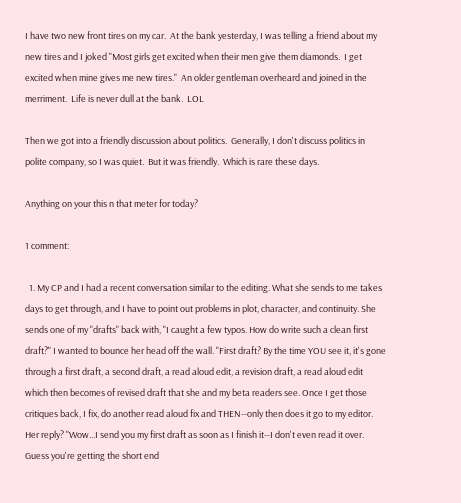I have two new front tires on my car.  At the bank yesterday, I was telling a friend about my new tires and I joked "Most girls get excited when their men give them diamonds.  I get excited when mine gives me new tires."  An older gentleman overheard and joined in the merriment.  Life is never dull at the bank.  LOL

Then we got into a friendly discussion about politics.  Generally, I don't discuss politics in polite company, so I was quiet.  But it was friendly.  Which is rare these days.

Anything on your this n that meter for today?

1 comment:

  1. My CP and I had a recent conversation similar to the editing. What she sends to me takes days to get through, and I have to point out problems in plot, character, and continuity. She sends one of my "drafts" back with, "I caught a few typos. How do write such a clean first draft?" I wanted to bounce her head off the wall. "First draft? By the time YOU see it, it's gone through a first draft, a second draft, a read aloud edit, a revision draft, a read aloud edit which then becomes of revised draft that she and my beta readers see. Once I get those critiques back, I fix, do another read aloud fix and THEN--only then does it go to my editor. Her reply? "Wow...I send you my first draft as soon as I finish it--I don't even read it over. Guess you're getting the short end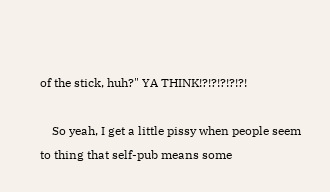of the stick, huh?" YA THINK!?!?!?!?!?!

    So yeah, I get a little pissy when people seem to thing that self-pub means some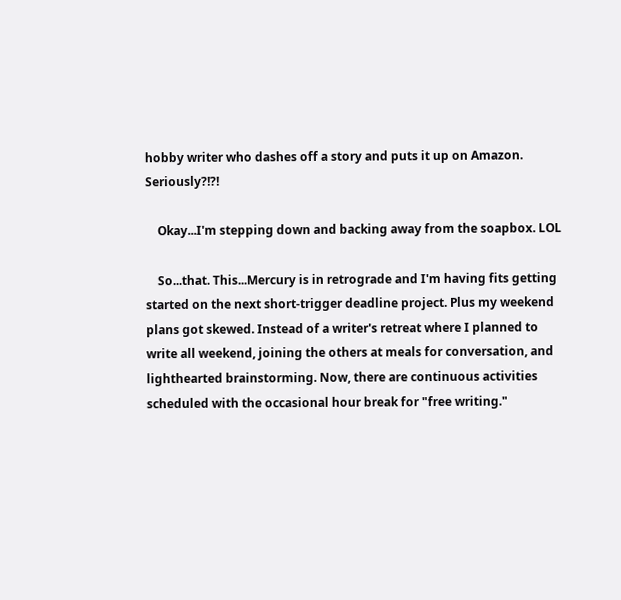hobby writer who dashes off a story and puts it up on Amazon. Seriously?!?!

    Okay...I'm stepping down and backing away from the soapbox. LOL

    So...that. This...Mercury is in retrograde and I'm having fits getting started on the next short-trigger deadline project. Plus my weekend plans got skewed. Instead of a writer's retreat where I planned to write all weekend, joining the others at meals for conversation, and lighthearted brainstorming. Now, there are continuous activities scheduled with the occasional hour break for "free writing."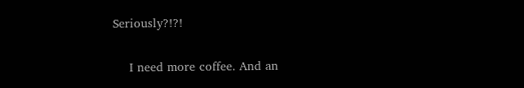Seriously?!?!

    I need more coffee. And an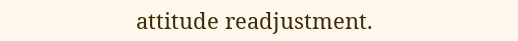attitude readjustment.